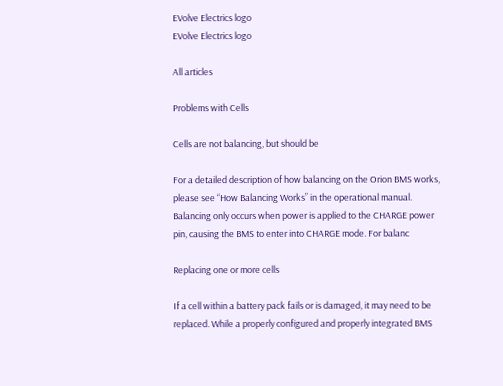EVolve Electrics logo
EVolve Electrics logo

All articles

Problems with Cells

Cells are not balancing, but should be

For a detailed description of how balancing on the Orion BMS works, please see “How Balancing Works” in the operational manual. Balancing only occurs when power is applied to the CHARGE power pin, causing the BMS to enter into CHARGE mode. For balanc

Replacing one or more cells

If a cell within a battery pack fails or is damaged, it may need to be replaced. While a properly configured and properly integrated BMS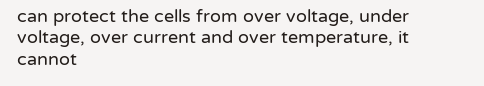can protect the cells from over voltage, under voltage, over current and over temperature, it cannot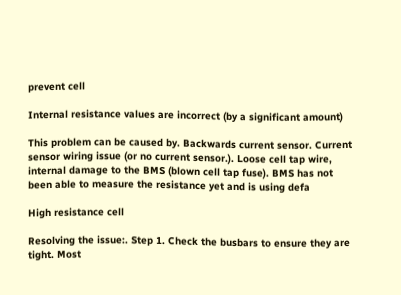prevent cell

Internal resistance values are incorrect (by a significant amount)

This problem can be caused by. Backwards current sensor. Current sensor wiring issue (or no current sensor.). Loose cell tap wire, internal damage to the BMS (blown cell tap fuse). BMS has not been able to measure the resistance yet and is using defa

High resistance cell

Resolving the issue:. Step 1. Check the busbars to ensure they are tight. Most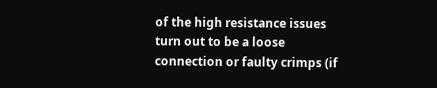of the high resistance issues turn out to be a loose connection or faulty crimps (if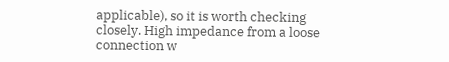applicable), so it is worth checking closely. High impedance from a loose connection w